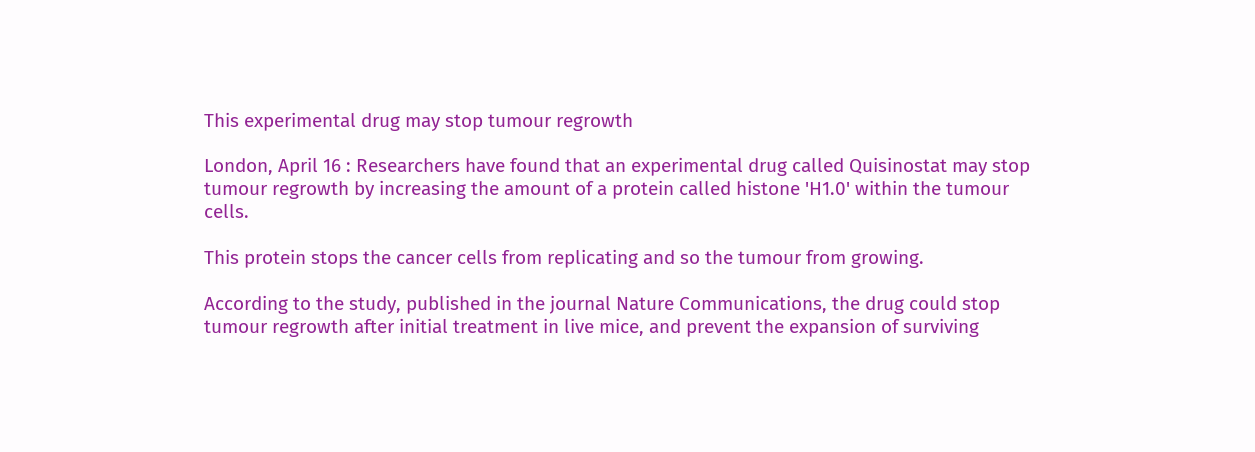This experimental drug may stop tumour regrowth

London, April 16 : Researchers have found that an experimental drug called Quisinostat may stop tumour regrowth by increasing the amount of a protein called histone 'H1.0' within the tumour cells.

This protein stops the cancer cells from replicating and so the tumour from growing.

According to the study, published in the journal Nature Communications, the drug could stop tumour regrowth after initial treatment in live mice, and prevent the expansion of surviving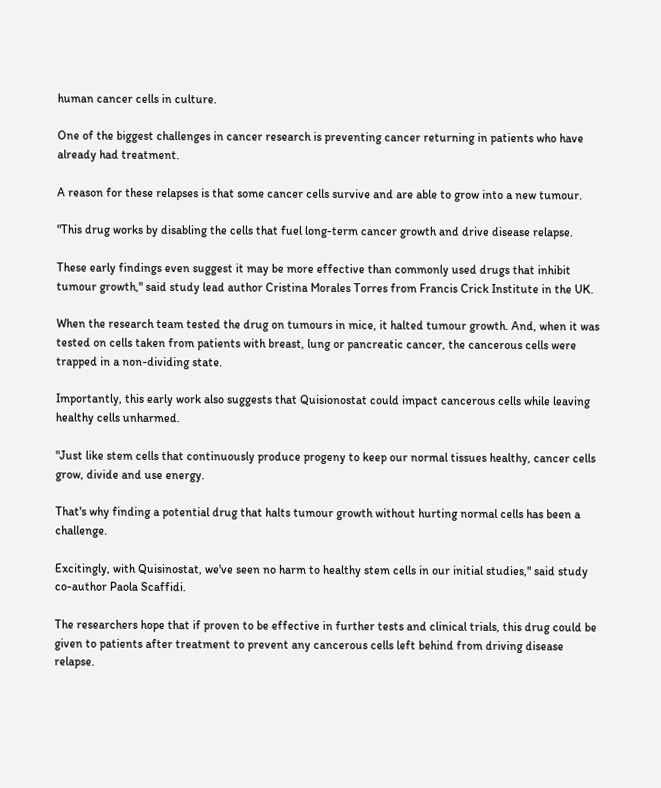human cancer cells in culture.

One of the biggest challenges in cancer research is preventing cancer returning in patients who have already had treatment.

A reason for these relapses is that some cancer cells survive and are able to grow into a new tumour.

"This drug works by disabling the cells that fuel long-term cancer growth and drive disease relapse.

These early findings even suggest it may be more effective than commonly used drugs that inhibit tumour growth," said study lead author Cristina Morales Torres from Francis Crick Institute in the UK.

When the research team tested the drug on tumours in mice, it halted tumour growth. And, when it was tested on cells taken from patients with breast, lung or pancreatic cancer, the cancerous cells were trapped in a non-dividing state.

Importantly, this early work also suggests that Quisionostat could impact cancerous cells while leaving healthy cells unharmed.

"Just like stem cells that continuously produce progeny to keep our normal tissues healthy, cancer cells grow, divide and use energy.

That's why finding a potential drug that halts tumour growth without hurting normal cells has been a challenge.

Excitingly, with Quisinostat, we've seen no harm to healthy stem cells in our initial studies," said study co-author Paola Scaffidi.

The researchers hope that if proven to be effective in further tests and clinical trials, this drug could be given to patients after treatment to prevent any cancerous cells left behind from driving disease relapse.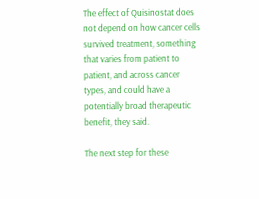The effect of Quisinostat does not depend on how cancer cells survived treatment, something that varies from patient to patient, and across cancer types, and could have a potentially broad therapeutic benefit, they said.

The next step for these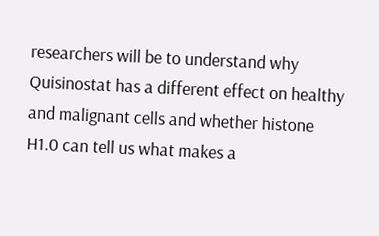researchers will be to understand why Quisinostat has a different effect on healthy and malignant cells and whether histone H1.0 can tell us what makes a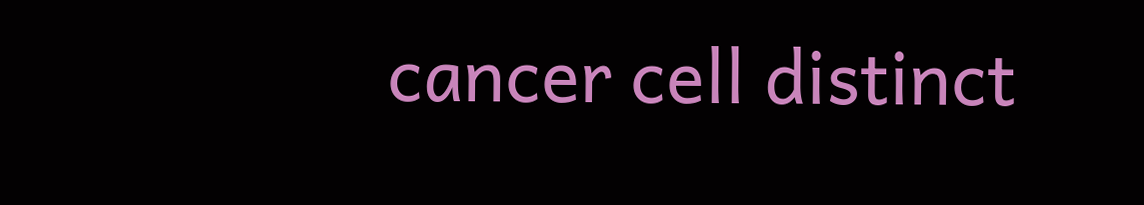cancer cell distinct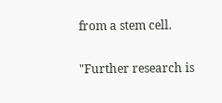from a stem cell.

"Further research is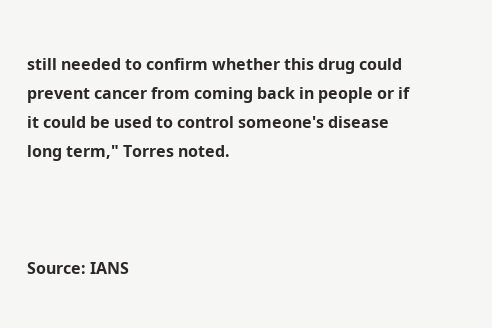still needed to confirm whether this drug could prevent cancer from coming back in people or if it could be used to control someone's disease long term," Torres noted.



Source: IANS